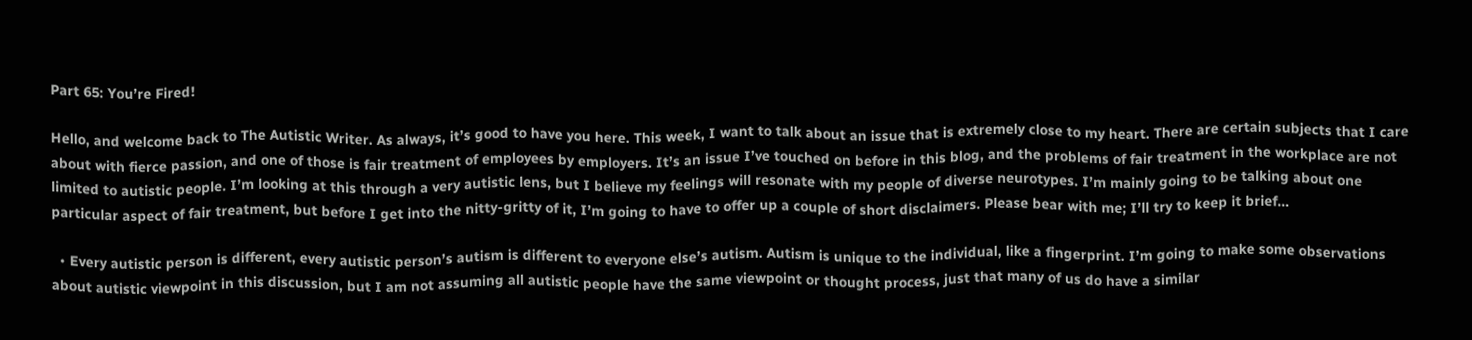Part 65: You’re Fired!

Hello, and welcome back to The Autistic Writer. As always, it’s good to have you here. This week, I want to talk about an issue that is extremely close to my heart. There are certain subjects that I care about with fierce passion, and one of those is fair treatment of employees by employers. It’s an issue I’ve touched on before in this blog, and the problems of fair treatment in the workplace are not limited to autistic people. I’m looking at this through a very autistic lens, but I believe my feelings will resonate with my people of diverse neurotypes. I’m mainly going to be talking about one particular aspect of fair treatment, but before I get into the nitty-gritty of it, I’m going to have to offer up a couple of short disclaimers. Please bear with me; I’ll try to keep it brief…

  • Every autistic person is different, every autistic person’s autism is different to everyone else’s autism. Autism is unique to the individual, like a fingerprint. I’m going to make some observations about autistic viewpoint in this discussion, but I am not assuming all autistic people have the same viewpoint or thought process, just that many of us do have a similar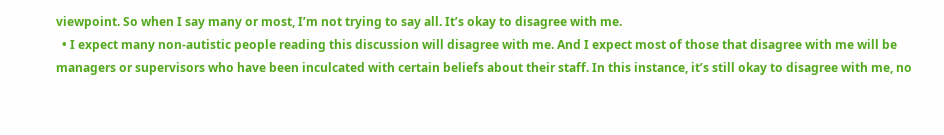viewpoint. So when I say many or most, I’m not trying to say all. It’s okay to disagree with me.
  • I expect many non-autistic people reading this discussion will disagree with me. And I expect most of those that disagree with me will be managers or supervisors who have been inculcated with certain beliefs about their staff. In this instance, it’s still okay to disagree with me, no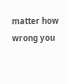matter how wrong you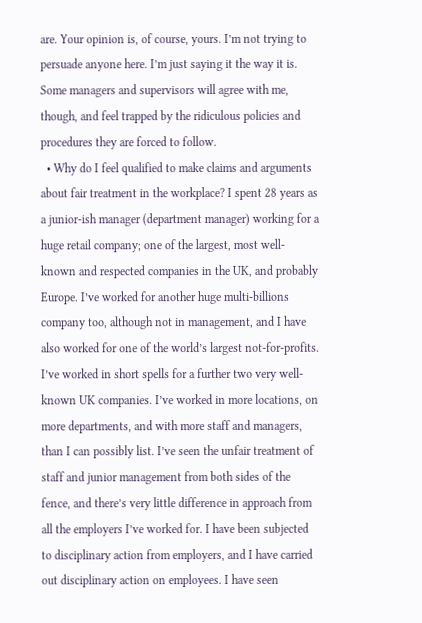are. Your opinion is, of course, yours. I’m not trying to persuade anyone here. I’m just saying it the way it is. Some managers and supervisors will agree with me, though, and feel trapped by the ridiculous policies and procedures they are forced to follow.
  • Why do I feel qualified to make claims and arguments about fair treatment in the workplace? I spent 28 years as a junior-ish manager (department manager) working for a huge retail company; one of the largest, most well-known and respected companies in the UK, and probably Europe. I’ve worked for another huge multi-billions company too, although not in management, and I have also worked for one of the world’s largest not-for-profits. I’ve worked in short spells for a further two very well-known UK companies. I’ve worked in more locations, on more departments, and with more staff and managers, than I can possibly list. I’ve seen the unfair treatment of staff and junior management from both sides of the fence, and there’s very little difference in approach from all the employers I’ve worked for. I have been subjected to disciplinary action from employers, and I have carried out disciplinary action on employees. I have seen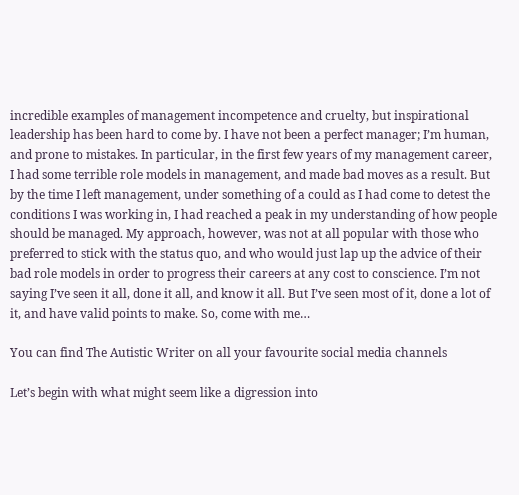incredible examples of management incompetence and cruelty, but inspirational leadership has been hard to come by. I have not been a perfect manager; I’m human, and prone to mistakes. In particular, in the first few years of my management career, I had some terrible role models in management, and made bad moves as a result. But by the time I left management, under something of a could as I had come to detest the conditions I was working in, I had reached a peak in my understanding of how people should be managed. My approach, however, was not at all popular with those who preferred to stick with the status quo, and who would just lap up the advice of their bad role models in order to progress their careers at any cost to conscience. I’m not saying I’ve seen it all, done it all, and know it all. But I’ve seen most of it, done a lot of it, and have valid points to make. So, come with me…

You can find The Autistic Writer on all your favourite social media channels

Let’s begin with what might seem like a digression into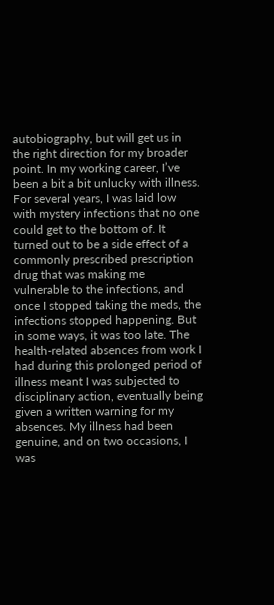autobiography, but will get us in the right direction for my broader point. In my working career, I’ve been a bit a bit unlucky with illness. For several years, I was laid low with mystery infections that no one could get to the bottom of. It turned out to be a side effect of a commonly prescribed prescription drug that was making me vulnerable to the infections, and once I stopped taking the meds, the infections stopped happening. But in some ways, it was too late. The health-related absences from work I had during this prolonged period of illness meant I was subjected to disciplinary action, eventually being given a written warning for my absences. My illness had been genuine, and on two occasions, I was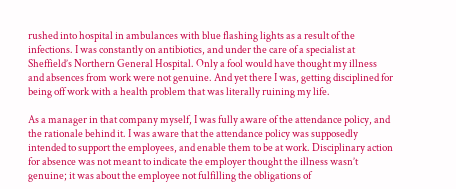rushed into hospital in ambulances with blue flashing lights as a result of the infections. I was constantly on antibiotics, and under the care of a specialist at Sheffield’s Northern General Hospital. Only a fool would have thought my illness and absences from work were not genuine. And yet there I was, getting disciplined for being off work with a health problem that was literally ruining my life.

As a manager in that company myself, I was fully aware of the attendance policy, and the rationale behind it. I was aware that the attendance policy was supposedly intended to support the employees, and enable them to be at work. Disciplinary action for absence was not meant to indicate the employer thought the illness wasn’t genuine; it was about the employee not fulfilling the obligations of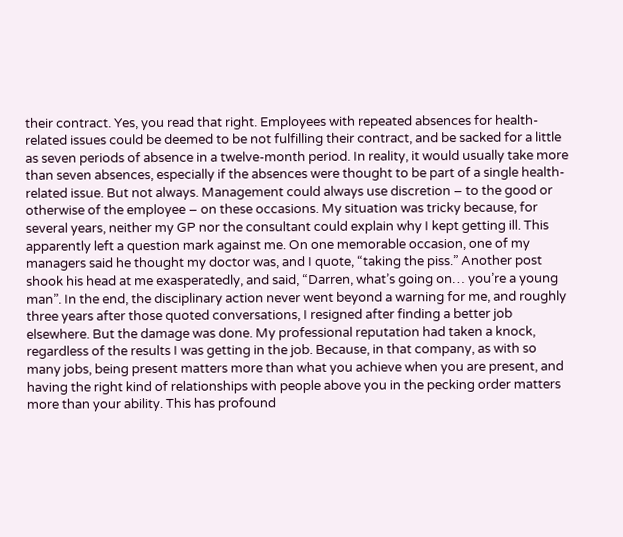their contract. Yes, you read that right. Employees with repeated absences for health-related issues could be deemed to be not fulfilling their contract, and be sacked for a little as seven periods of absence in a twelve-month period. In reality, it would usually take more than seven absences, especially if the absences were thought to be part of a single health-related issue. But not always. Management could always use discretion – to the good or otherwise of the employee – on these occasions. My situation was tricky because, for several years, neither my GP nor the consultant could explain why I kept getting ill. This apparently left a question mark against me. On one memorable occasion, one of my managers said he thought my doctor was, and I quote, “taking the piss.” Another post shook his head at me exasperatedly, and said, “Darren, what’s going on… you’re a young man”. In the end, the disciplinary action never went beyond a warning for me, and roughly three years after those quoted conversations, I resigned after finding a better job elsewhere. But the damage was done. My professional reputation had taken a knock, regardless of the results I was getting in the job. Because, in that company, as with so many jobs, being present matters more than what you achieve when you are present, and having the right kind of relationships with people above you in the pecking order matters more than your ability. This has profound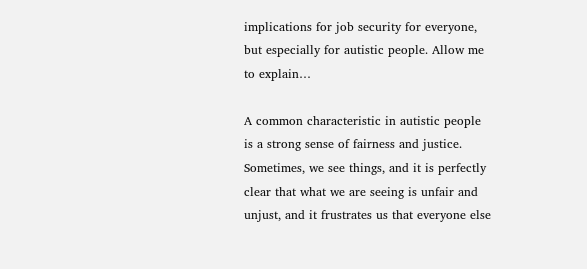implications for job security for everyone, but especially for autistic people. Allow me to explain…

A common characteristic in autistic people is a strong sense of fairness and justice. Sometimes, we see things, and it is perfectly clear that what we are seeing is unfair and unjust, and it frustrates us that everyone else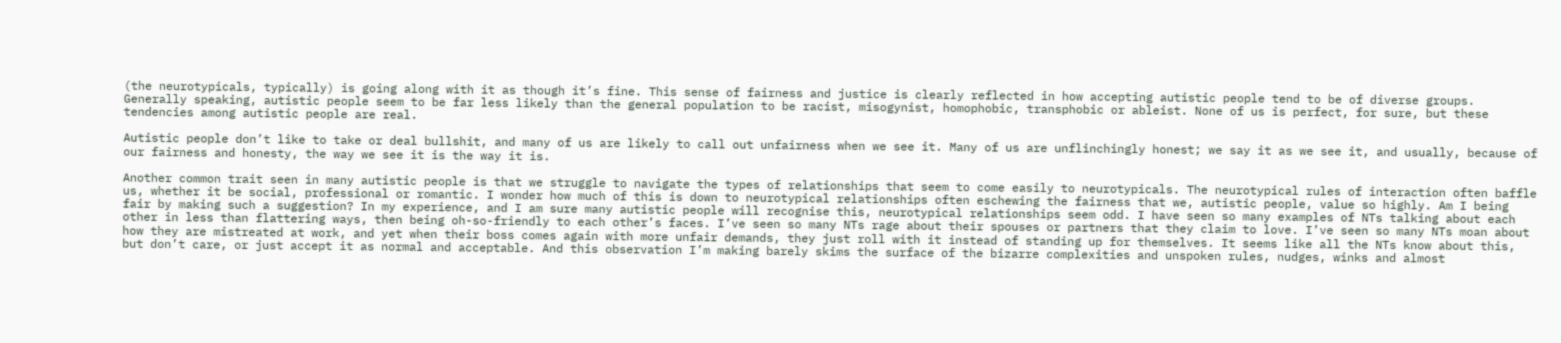(the neurotypicals, typically) is going along with it as though it’s fine. This sense of fairness and justice is clearly reflected in how accepting autistic people tend to be of diverse groups. Generally speaking, autistic people seem to be far less likely than the general population to be racist, misogynist, homophobic, transphobic or ableist. None of us is perfect, for sure, but these tendencies among autistic people are real.

Autistic people don’t like to take or deal bullshit, and many of us are likely to call out unfairness when we see it. Many of us are unflinchingly honest; we say it as we see it, and usually, because of our fairness and honesty, the way we see it is the way it is.

Another common trait seen in many autistic people is that we struggle to navigate the types of relationships that seem to come easily to neurotypicals. The neurotypical rules of interaction often baffle us, whether it be social, professional or romantic. I wonder how much of this is down to neurotypical relationships often eschewing the fairness that we, autistic people, value so highly. Am I being fair by making such a suggestion? In my experience, and I am sure many autistic people will recognise this, neurotypical relationships seem odd. I have seen so many examples of NTs talking about each other in less than flattering ways, then being oh-so-friendly to each other’s faces. I’ve seen so many NTs rage about their spouses or partners that they claim to love. I’ve seen so many NTs moan about how they are mistreated at work, and yet when their boss comes again with more unfair demands, they just roll with it instead of standing up for themselves. It seems like all the NTs know about this, but don’t care, or just accept it as normal and acceptable. And this observation I’m making barely skims the surface of the bizarre complexities and unspoken rules, nudges, winks and almost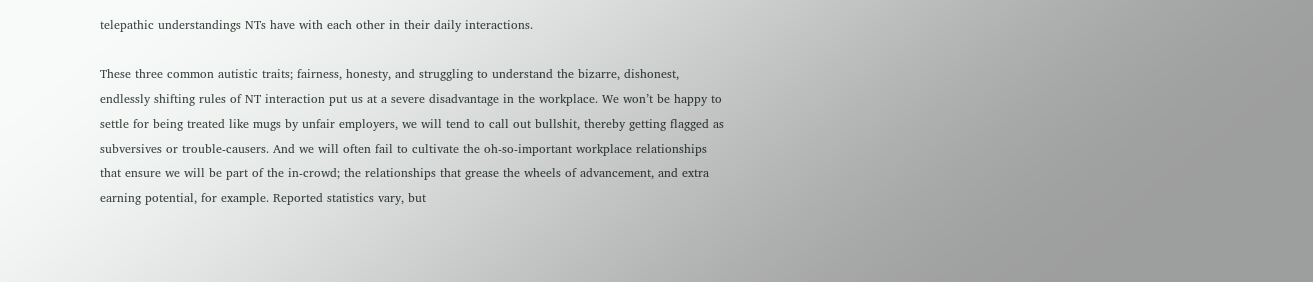telepathic understandings NTs have with each other in their daily interactions.

These three common autistic traits; fairness, honesty, and struggling to understand the bizarre, dishonest, endlessly shifting rules of NT interaction put us at a severe disadvantage in the workplace. We won’t be happy to settle for being treated like mugs by unfair employers, we will tend to call out bullshit, thereby getting flagged as subversives or trouble-causers. And we will often fail to cultivate the oh-so-important workplace relationships that ensure we will be part of the in-crowd; the relationships that grease the wheels of advancement, and extra earning potential, for example. Reported statistics vary, but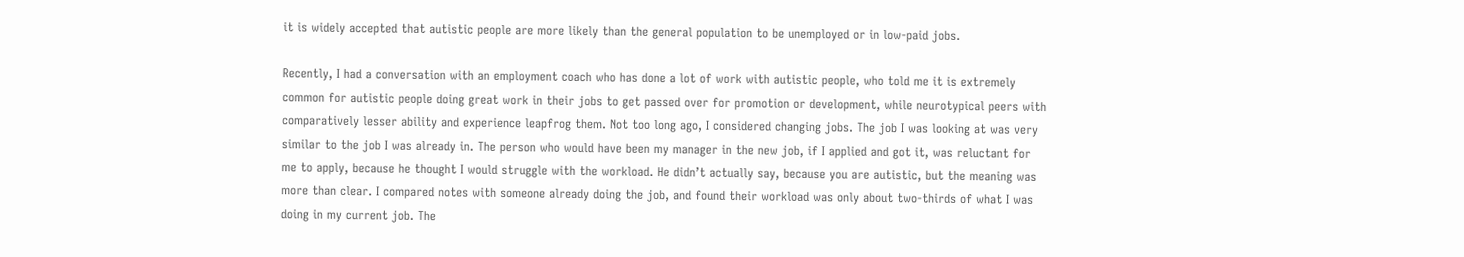it is widely accepted that autistic people are more likely than the general population to be unemployed or in low-paid jobs.

Recently, I had a conversation with an employment coach who has done a lot of work with autistic people, who told me it is extremely common for autistic people doing great work in their jobs to get passed over for promotion or development, while neurotypical peers with comparatively lesser ability and experience leapfrog them. Not too long ago, I considered changing jobs. The job I was looking at was very similar to the job I was already in. The person who would have been my manager in the new job, if I applied and got it, was reluctant for me to apply, because he thought I would struggle with the workload. He didn’t actually say, because you are autistic, but the meaning was more than clear. I compared notes with someone already doing the job, and found their workload was only about two-thirds of what I was doing in my current job. The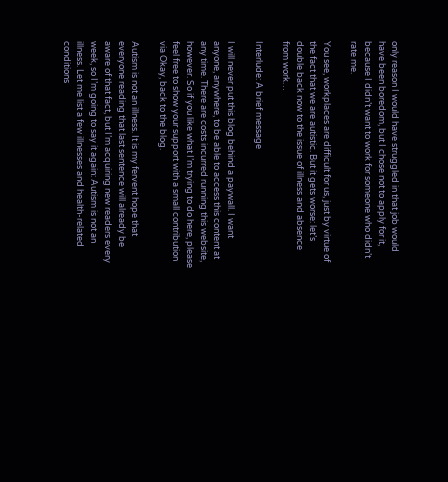only reason I would have struggled in that job would have been boredom, but I chose not to apply for it, because I didn’t want to work for someone who didn’t rate me.

You see, workplaces are difficult for us, just by virtue of the fact that we are autistic. But it gets worse: let’s double back now to the issue of illness and absence from work…

Interlude: A brief message

I will never put this blog behind a paywall. I want anyone, anywhere, to be able to access this content at any time. There are costs incurred running this website, however. So if you like what I’m trying to do here, please feel free to show your support with a small contribution via Okay, back to the blog.

Autism is not an illness. It is my fervent hope that everyone reading that last sentence will already be aware of that fact, but I’m acquiring new readers every week, so I’m going to say it again: Autism is not an illness. Let me list a few illnesses and health-related conditions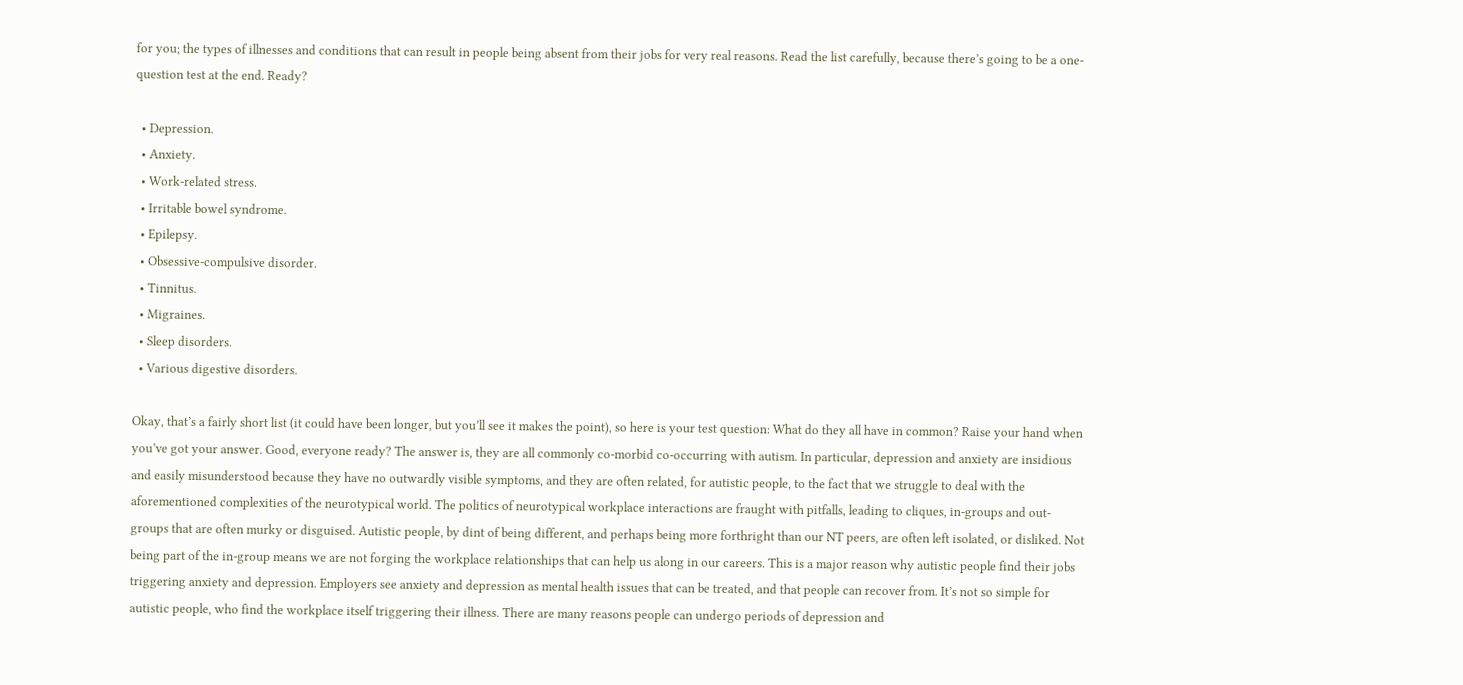for you; the types of illnesses and conditions that can result in people being absent from their jobs for very real reasons. Read the list carefully, because there’s going to be a one-question test at the end. Ready?

  • Depression.
  • Anxiety.
  • Work-related stress.
  • Irritable bowel syndrome.
  • Epilepsy.
  • Obsessive-compulsive disorder.
  • Tinnitus.
  • Migraines.
  • Sleep disorders.
  • Various digestive disorders.

Okay, that’s a fairly short list (it could have been longer, but you’ll see it makes the point), so here is your test question: What do they all have in common? Raise your hand when you’ve got your answer. Good, everyone ready? The answer is, they are all commonly co-morbid co-occurring with autism. In particular, depression and anxiety are insidious and easily misunderstood because they have no outwardly visible symptoms, and they are often related, for autistic people, to the fact that we struggle to deal with the aforementioned complexities of the neurotypical world. The politics of neurotypical workplace interactions are fraught with pitfalls, leading to cliques, in-groups and out-groups that are often murky or disguised. Autistic people, by dint of being different, and perhaps being more forthright than our NT peers, are often left isolated, or disliked. Not being part of the in-group means we are not forging the workplace relationships that can help us along in our careers. This is a major reason why autistic people find their jobs triggering anxiety and depression. Employers see anxiety and depression as mental health issues that can be treated, and that people can recover from. It’s not so simple for autistic people, who find the workplace itself triggering their illness. There are many reasons people can undergo periods of depression and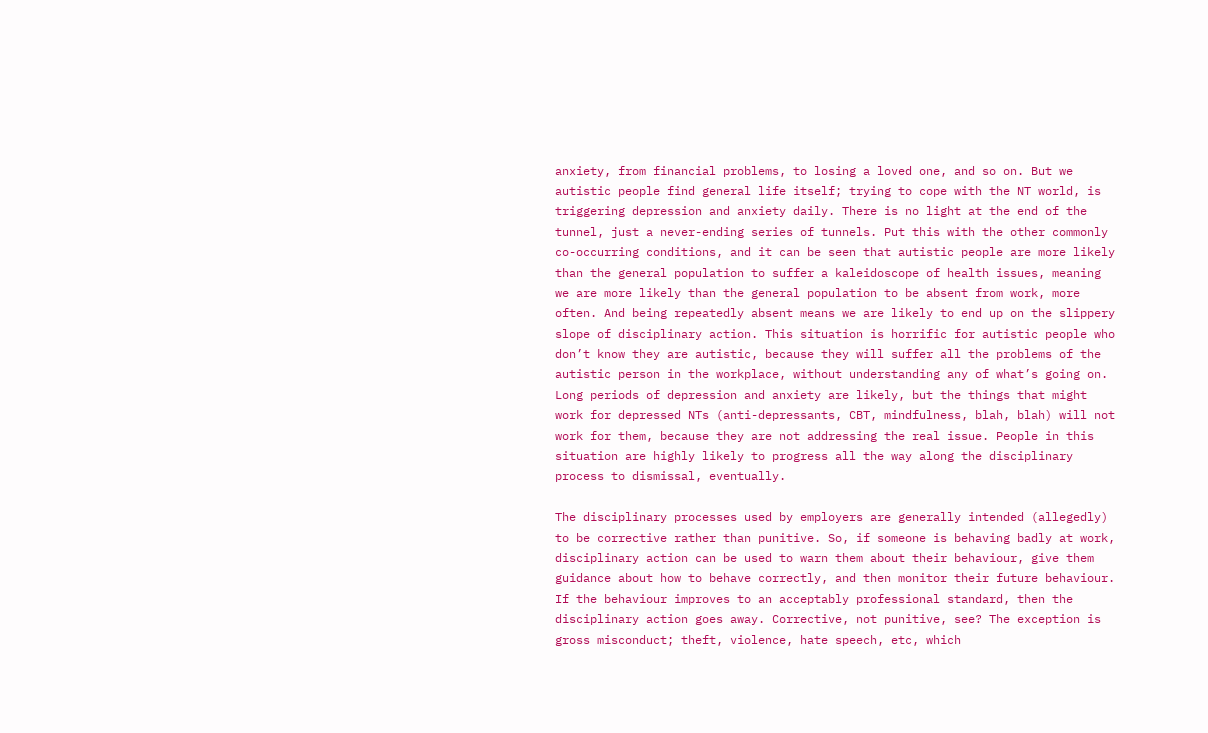anxiety, from financial problems, to losing a loved one, and so on. But we autistic people find general life itself; trying to cope with the NT world, is triggering depression and anxiety daily. There is no light at the end of the tunnel, just a never-ending series of tunnels. Put this with the other commonly co-occurring conditions, and it can be seen that autistic people are more likely than the general population to suffer a kaleidoscope of health issues, meaning we are more likely than the general population to be absent from work, more often. And being repeatedly absent means we are likely to end up on the slippery slope of disciplinary action. This situation is horrific for autistic people who don’t know they are autistic, because they will suffer all the problems of the autistic person in the workplace, without understanding any of what’s going on. Long periods of depression and anxiety are likely, but the things that might work for depressed NTs (anti-depressants, CBT, mindfulness, blah, blah) will not work for them, because they are not addressing the real issue. People in this situation are highly likely to progress all the way along the disciplinary process to dismissal, eventually.

The disciplinary processes used by employers are generally intended (allegedly) to be corrective rather than punitive. So, if someone is behaving badly at work, disciplinary action can be used to warn them about their behaviour, give them guidance about how to behave correctly, and then monitor their future behaviour. If the behaviour improves to an acceptably professional standard, then the disciplinary action goes away. Corrective, not punitive, see? The exception is gross misconduct; theft, violence, hate speech, etc, which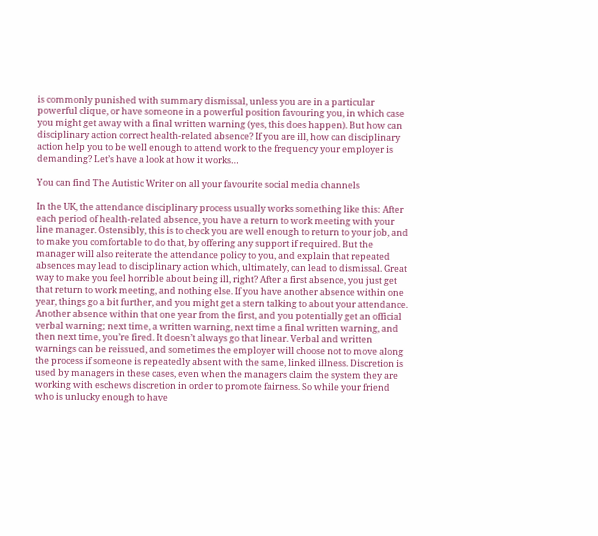is commonly punished with summary dismissal, unless you are in a particular powerful clique, or have someone in a powerful position favouring you, in which case you might get away with a final written warning (yes, this does happen). But how can disciplinary action correct health-related absence? If you are ill, how can disciplinary action help you to be well enough to attend work to the frequency your employer is demanding? Let’s have a look at how it works…

You can find The Autistic Writer on all your favourite social media channels

In the UK, the attendance disciplinary process usually works something like this: After each period of health-related absence, you have a return to work meeting with your line manager. Ostensibly, this is to check you are well enough to return to your job, and to make you comfortable to do that, by offering any support if required. But the manager will also reiterate the attendance policy to you, and explain that repeated absences may lead to disciplinary action which, ultimately, can lead to dismissal. Great way to make you feel horrible about being ill, right? After a first absence, you just get that return to work meeting, and nothing else. If you have another absence within one year, things go a bit further, and you might get a stern talking to about your attendance. Another absence within that one year from the first, and you potentially get an official verbal warning; next time, a written warning, next time a final written warning, and then next time, you’re fired. It doesn’t always go that linear. Verbal and written warnings can be reissued, and sometimes the employer will choose not to move along the process if someone is repeatedly absent with the same, linked illness. Discretion is used by managers in these cases, even when the managers claim the system they are working with eschews discretion in order to promote fairness. So while your friend who is unlucky enough to have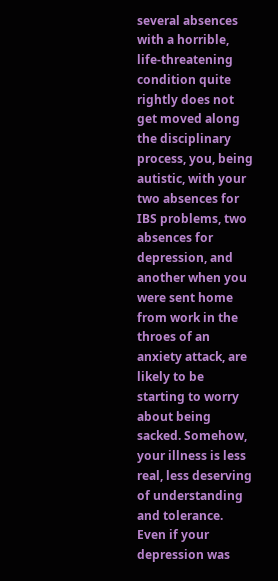several absences with a horrible, life-threatening condition quite rightly does not get moved along the disciplinary process, you, being autistic, with your two absences for IBS problems, two absences for depression, and another when you were sent home from work in the throes of an anxiety attack, are likely to be starting to worry about being sacked. Somehow, your illness is less real, less deserving of understanding and tolerance. Even if your depression was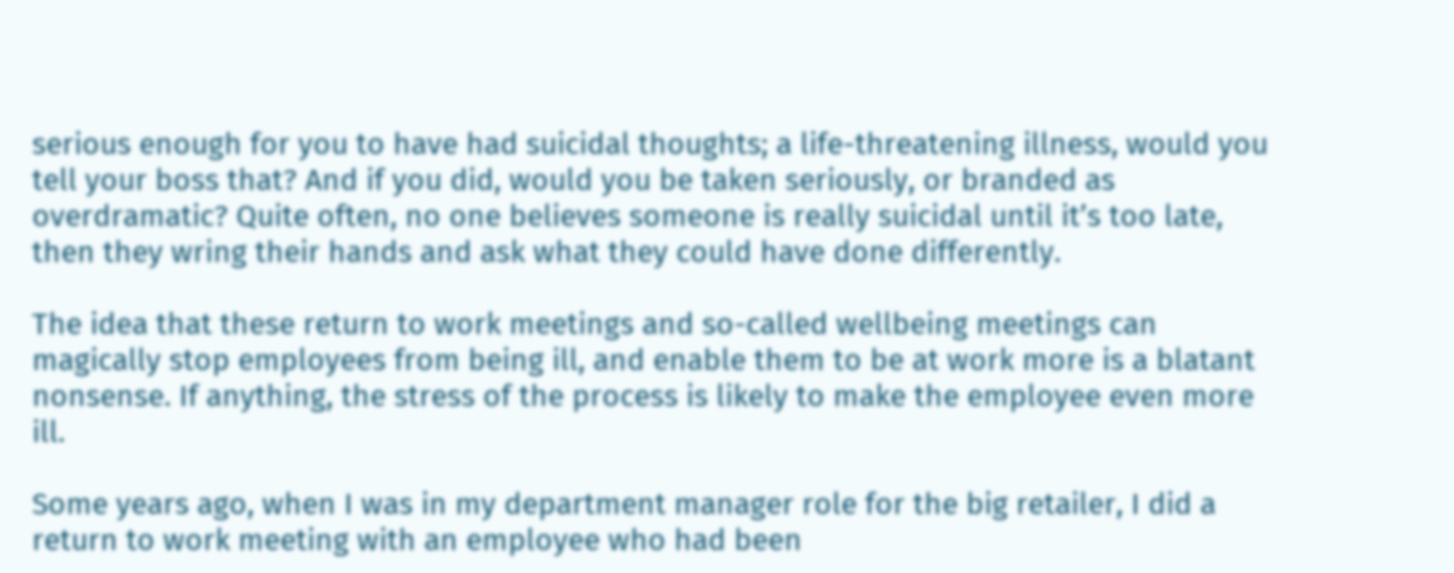serious enough for you to have had suicidal thoughts; a life-threatening illness, would you tell your boss that? And if you did, would you be taken seriously, or branded as overdramatic? Quite often, no one believes someone is really suicidal until it’s too late, then they wring their hands and ask what they could have done differently.

The idea that these return to work meetings and so-called wellbeing meetings can magically stop employees from being ill, and enable them to be at work more is a blatant nonsense. If anything, the stress of the process is likely to make the employee even more ill.

Some years ago, when I was in my department manager role for the big retailer, I did a return to work meeting with an employee who had been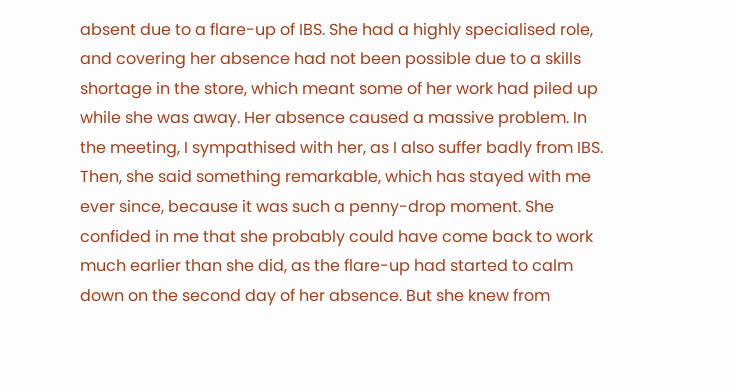absent due to a flare-up of IBS. She had a highly specialised role, and covering her absence had not been possible due to a skills shortage in the store, which meant some of her work had piled up while she was away. Her absence caused a massive problem. In the meeting, I sympathised with her, as I also suffer badly from IBS. Then, she said something remarkable, which has stayed with me ever since, because it was such a penny-drop moment. She confided in me that she probably could have come back to work much earlier than she did, as the flare-up had started to calm down on the second day of her absence. But she knew from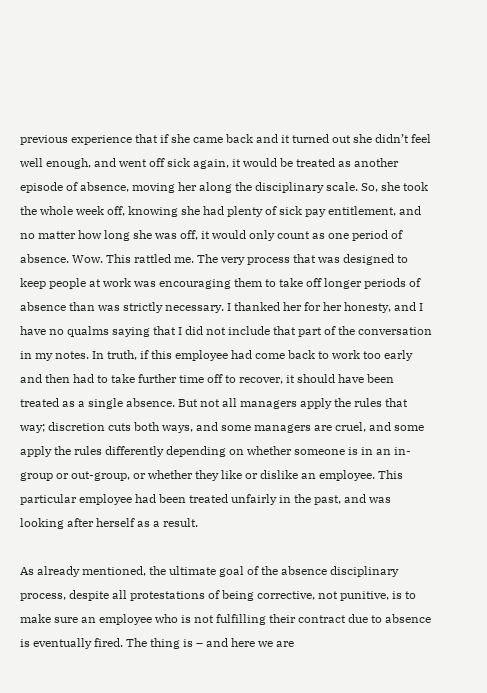previous experience that if she came back and it turned out she didn’t feel well enough, and went off sick again, it would be treated as another episode of absence, moving her along the disciplinary scale. So, she took the whole week off, knowing she had plenty of sick pay entitlement, and no matter how long she was off, it would only count as one period of absence. Wow. This rattled me. The very process that was designed to keep people at work was encouraging them to take off longer periods of absence than was strictly necessary. I thanked her for her honesty, and I have no qualms saying that I did not include that part of the conversation in my notes. In truth, if this employee had come back to work too early and then had to take further time off to recover, it should have been treated as a single absence. But not all managers apply the rules that way; discretion cuts both ways, and some managers are cruel, and some apply the rules differently depending on whether someone is in an in-group or out-group, or whether they like or dislike an employee. This particular employee had been treated unfairly in the past, and was looking after herself as a result.

As already mentioned, the ultimate goal of the absence disciplinary process, despite all protestations of being corrective, not punitive, is to make sure an employee who is not fulfilling their contract due to absence is eventually fired. The thing is – and here we are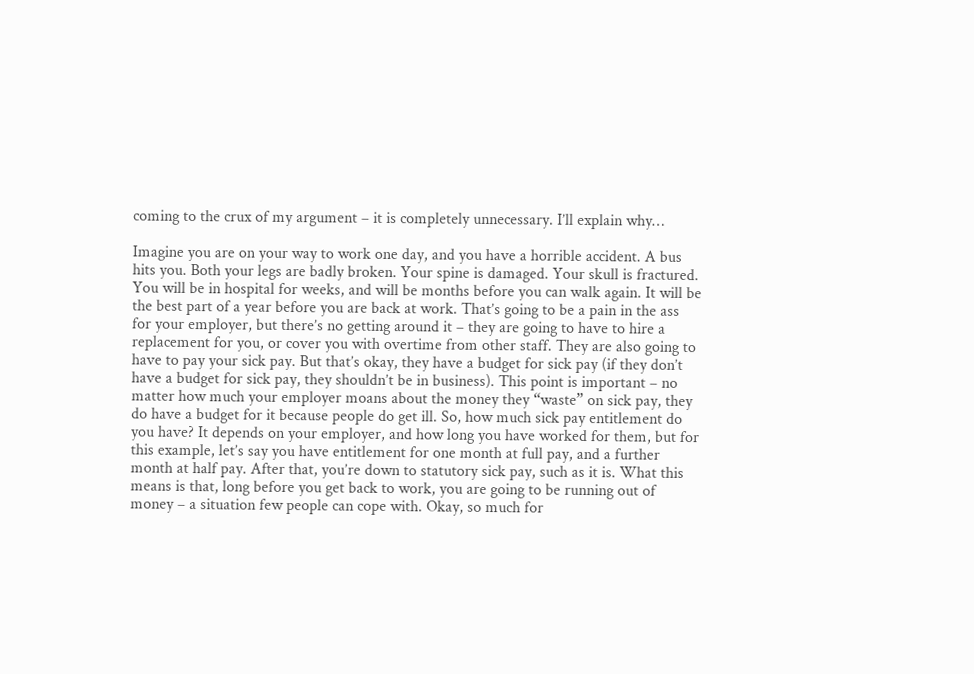coming to the crux of my argument – it is completely unnecessary. I’ll explain why…

Imagine you are on your way to work one day, and you have a horrible accident. A bus hits you. Both your legs are badly broken. Your spine is damaged. Your skull is fractured. You will be in hospital for weeks, and will be months before you can walk again. It will be the best part of a year before you are back at work. That’s going to be a pain in the ass for your employer, but there’s no getting around it – they are going to have to hire a replacement for you, or cover you with overtime from other staff. They are also going to have to pay your sick pay. But that’s okay, they have a budget for sick pay (if they don’t have a budget for sick pay, they shouldn’t be in business). This point is important – no matter how much your employer moans about the money they “waste” on sick pay, they do have a budget for it because people do get ill. So, how much sick pay entitlement do you have? It depends on your employer, and how long you have worked for them, but for this example, let’s say you have entitlement for one month at full pay, and a further month at half pay. After that, you’re down to statutory sick pay, such as it is. What this means is that, long before you get back to work, you are going to be running out of money – a situation few people can cope with. Okay, so much for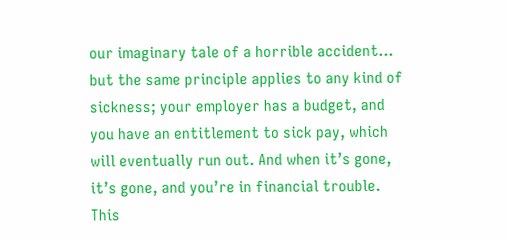our imaginary tale of a horrible accident… but the same principle applies to any kind of sickness; your employer has a budget, and you have an entitlement to sick pay, which will eventually run out. And when it’s gone, it’s gone, and you’re in financial trouble. This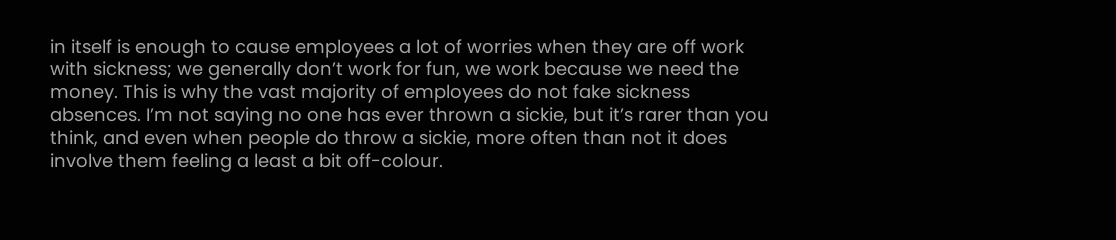in itself is enough to cause employees a lot of worries when they are off work with sickness; we generally don’t work for fun, we work because we need the money. This is why the vast majority of employees do not fake sickness absences. I’m not saying no one has ever thrown a sickie, but it’s rarer than you think, and even when people do throw a sickie, more often than not it does involve them feeling a least a bit off-colour.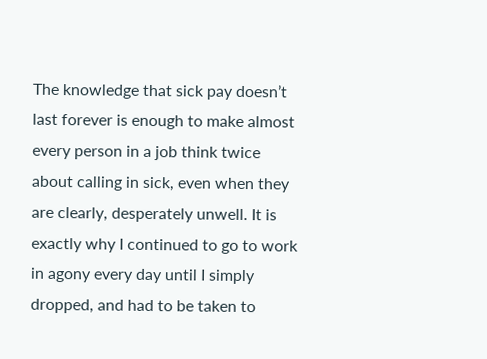The knowledge that sick pay doesn’t last forever is enough to make almost every person in a job think twice about calling in sick, even when they are clearly, desperately unwell. It is exactly why I continued to go to work in agony every day until I simply dropped, and had to be taken to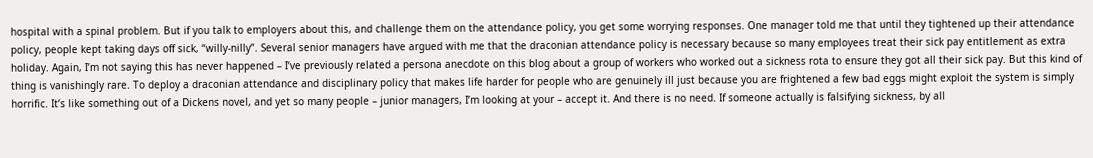hospital with a spinal problem. But if you talk to employers about this, and challenge them on the attendance policy, you get some worrying responses. One manager told me that until they tightened up their attendance policy, people kept taking days off sick, “willy-nilly”. Several senior managers have argued with me that the draconian attendance policy is necessary because so many employees treat their sick pay entitlement as extra holiday. Again, I’m not saying this has never happened – I’ve previously related a persona anecdote on this blog about a group of workers who worked out a sickness rota to ensure they got all their sick pay. But this kind of thing is vanishingly rare. To deploy a draconian attendance and disciplinary policy that makes life harder for people who are genuinely ill just because you are frightened a few bad eggs might exploit the system is simply horrific. It’s like something out of a Dickens novel, and yet so many people – junior managers, I’m looking at your – accept it. And there is no need. If someone actually is falsifying sickness, by all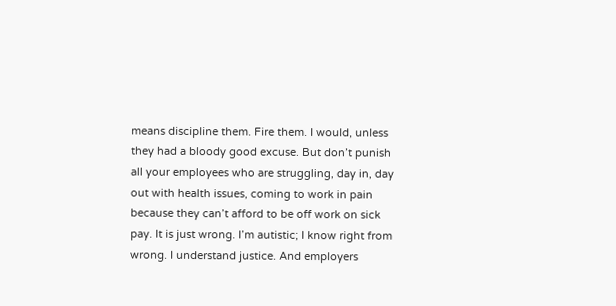means discipline them. Fire them. I would, unless they had a bloody good excuse. But don’t punish all your employees who are struggling, day in, day out with health issues, coming to work in pain because they can’t afford to be off work on sick pay. It is just wrong. I’m autistic; I know right from wrong. I understand justice. And employers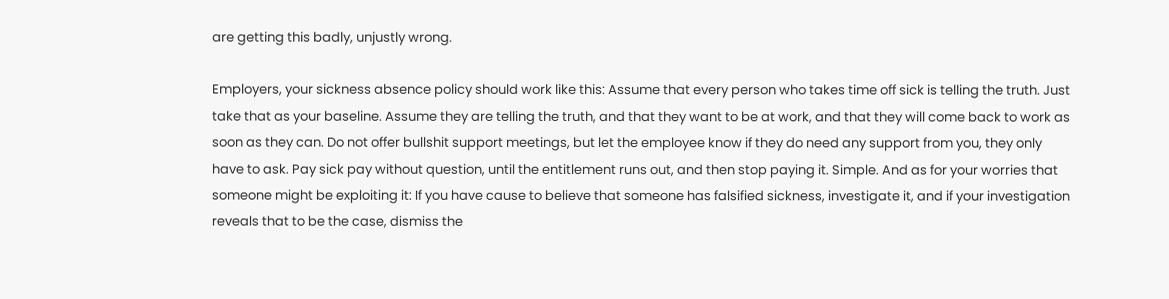are getting this badly, unjustly wrong.

Employers, your sickness absence policy should work like this: Assume that every person who takes time off sick is telling the truth. Just take that as your baseline. Assume they are telling the truth, and that they want to be at work, and that they will come back to work as soon as they can. Do not offer bullshit support meetings, but let the employee know if they do need any support from you, they only have to ask. Pay sick pay without question, until the entitlement runs out, and then stop paying it. Simple. And as for your worries that someone might be exploiting it: If you have cause to believe that someone has falsified sickness, investigate it, and if your investigation reveals that to be the case, dismiss the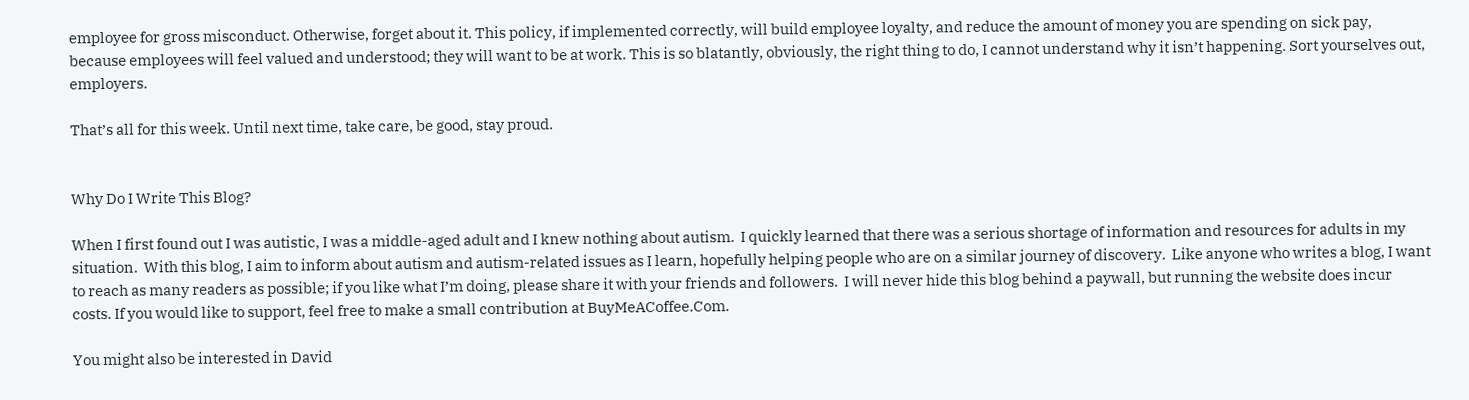employee for gross misconduct. Otherwise, forget about it. This policy, if implemented correctly, will build employee loyalty, and reduce the amount of money you are spending on sick pay, because employees will feel valued and understood; they will want to be at work. This is so blatantly, obviously, the right thing to do, I cannot understand why it isn’t happening. Sort yourselves out, employers.

That’s all for this week. Until next time, take care, be good, stay proud.


Why Do I Write This Blog?

When I first found out I was autistic, I was a middle-aged adult and I knew nothing about autism.  I quickly learned that there was a serious shortage of information and resources for adults in my situation.  With this blog, I aim to inform about autism and autism-related issues as I learn, hopefully helping people who are on a similar journey of discovery.  Like anyone who writes a blog, I want to reach as many readers as possible; if you like what I’m doing, please share it with your friends and followers.  I will never hide this blog behind a paywall, but running the website does incur costs. If you would like to support, feel free to make a small contribution at BuyMeACoffee.Com.

You might also be interested in David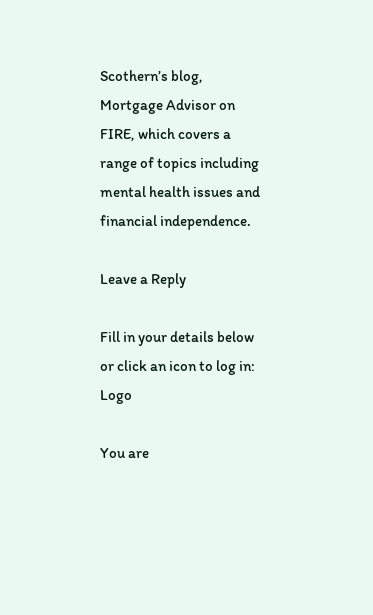Scothern’s blog, Mortgage Advisor on FIRE, which covers a range of topics including mental health issues and financial independence.

Leave a Reply

Fill in your details below or click an icon to log in: Logo

You are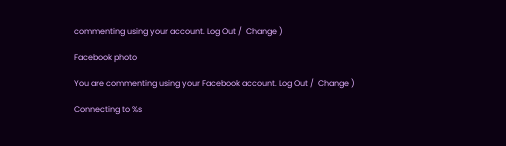commenting using your account. Log Out /  Change )

Facebook photo

You are commenting using your Facebook account. Log Out /  Change )

Connecting to %s